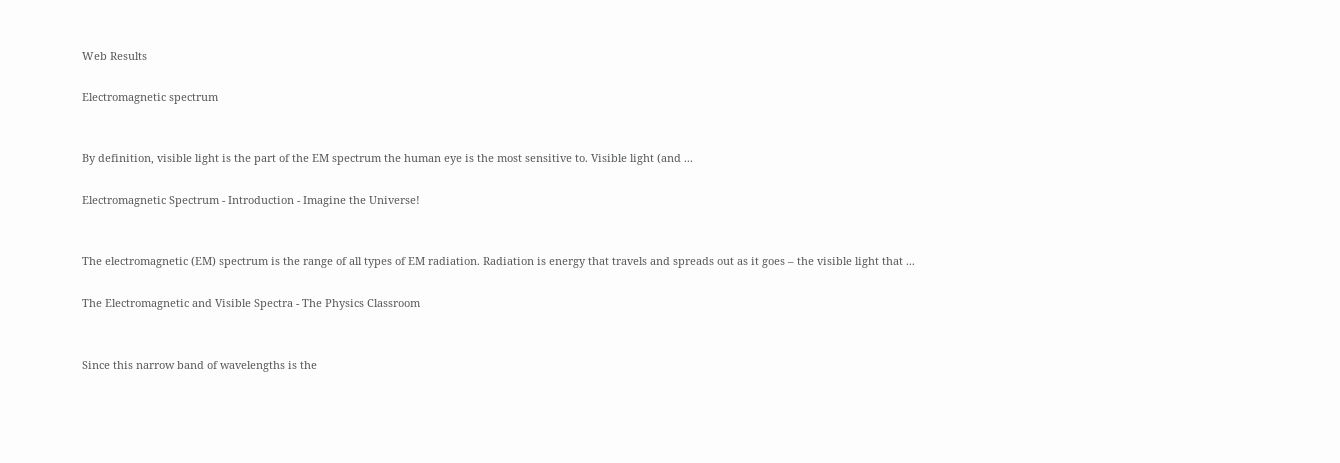Web Results

Electromagnetic spectrum


By definition, visible light is the part of the EM spectrum the human eye is the most sensitive to. Visible light (and ...

Electromagnetic Spectrum - Introduction - Imagine the Universe!


The electromagnetic (EM) spectrum is the range of all types of EM radiation. Radiation is energy that travels and spreads out as it goes – the visible light that ...

The Electromagnetic and Visible Spectra - The Physics Classroom


Since this narrow band of wavelengths is the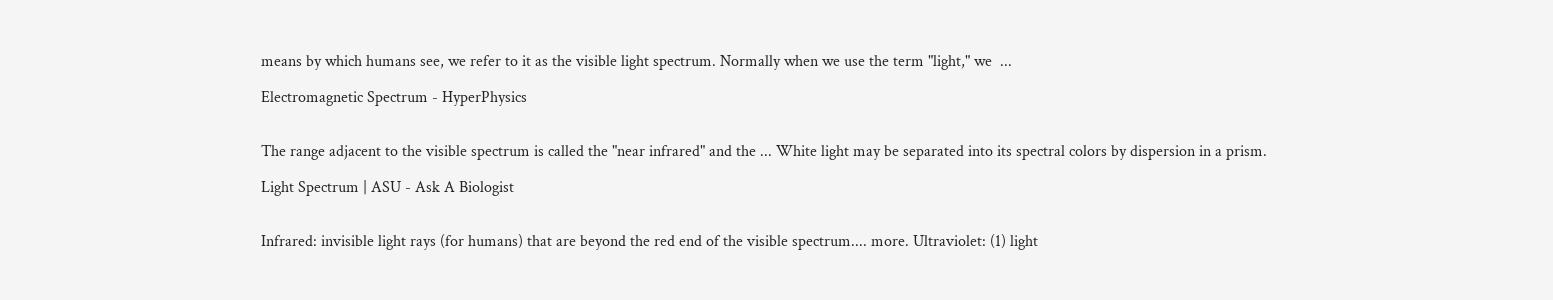means by which humans see, we refer to it as the visible light spectrum. Normally when we use the term "light," we  ...

Electromagnetic Spectrum - HyperPhysics


The range adjacent to the visible spectrum is called the "near infrared" and the ... White light may be separated into its spectral colors by dispersion in a prism.

Light Spectrum | ASU - Ask A Biologist


Infrared: invisible light rays (for humans) that are beyond the red end of the visible spectrum.... more. Ultraviolet: (1) light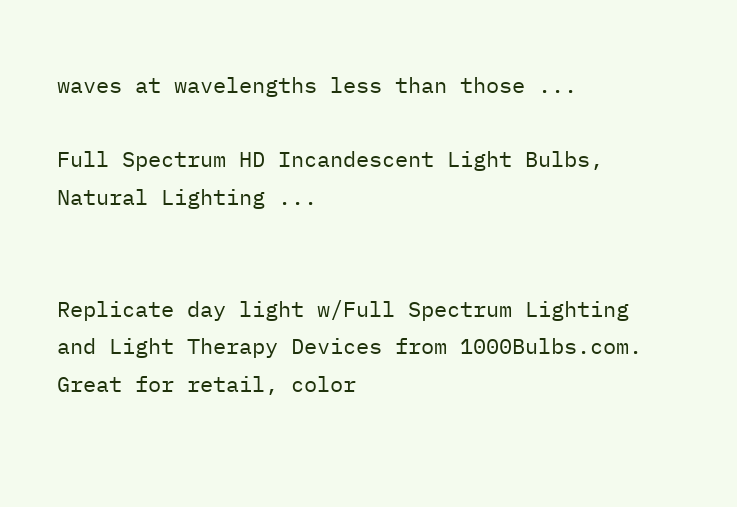waves at wavelengths less than those ...

Full Spectrum HD Incandescent Light Bulbs, Natural Lighting ...


Replicate day light w/Full Spectrum Lighting and Light Therapy Devices from 1000Bulbs.com. Great for retail, color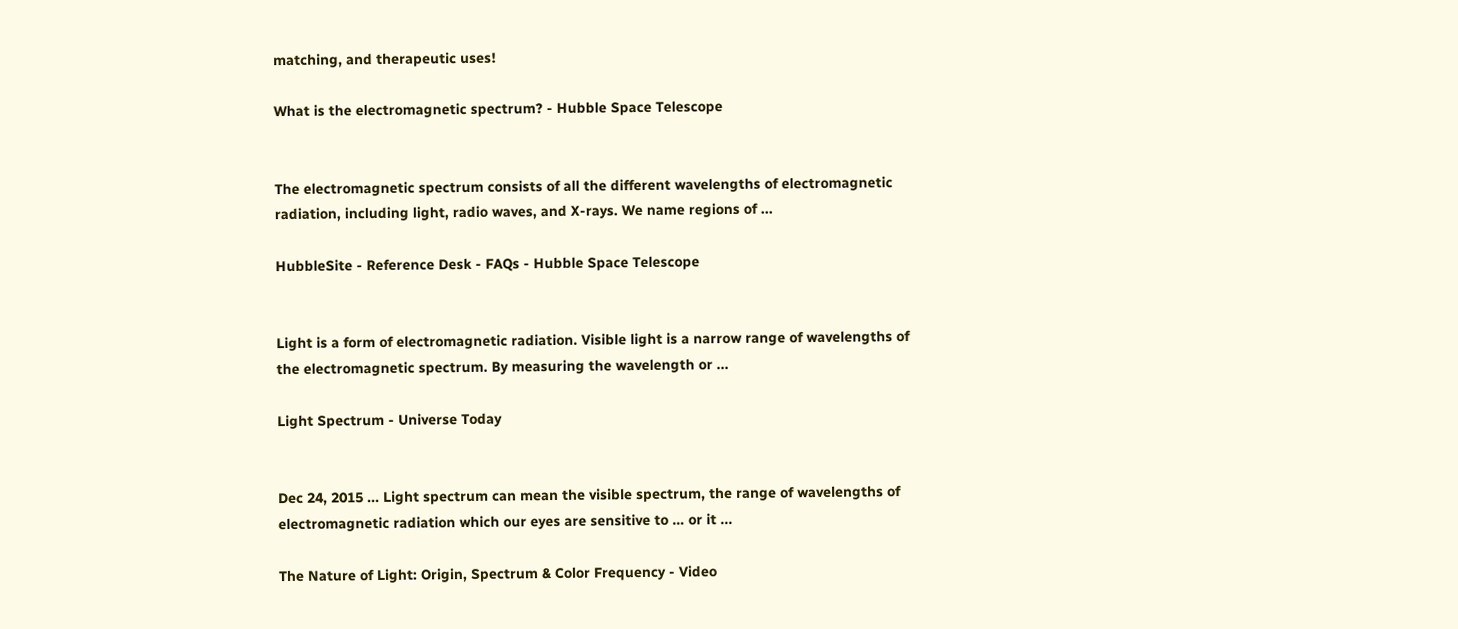matching, and therapeutic uses!

What is the electromagnetic spectrum? - Hubble Space Telescope


The electromagnetic spectrum consists of all the different wavelengths of electromagnetic radiation, including light, radio waves, and X-rays. We name regions of ...

HubbleSite - Reference Desk - FAQs - Hubble Space Telescope


Light is a form of electromagnetic radiation. Visible light is a narrow range of wavelengths of the electromagnetic spectrum. By measuring the wavelength or ...

Light Spectrum - Universe Today


Dec 24, 2015 ... Light spectrum can mean the visible spectrum, the range of wavelengths of electromagnetic radiation which our eyes are sensitive to … or it ...

The Nature of Light: Origin, Spectrum & Color Frequency - Video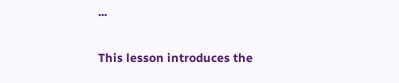...


This lesson introduces the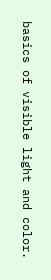basics of visible light and color.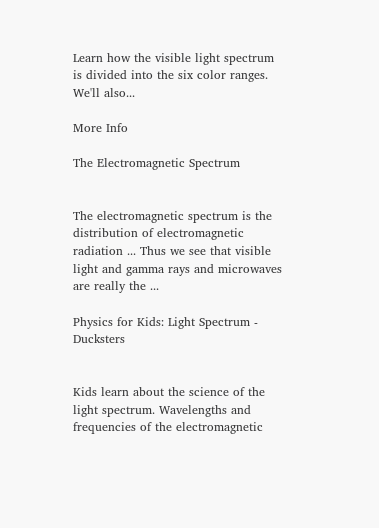Learn how the visible light spectrum is divided into the six color ranges. We'll also...

More Info

The Electromagnetic Spectrum


The electromagnetic spectrum is the distribution of electromagnetic radiation ... Thus we see that visible light and gamma rays and microwaves are really the ...

Physics for Kids: Light Spectrum - Ducksters


Kids learn about the science of the light spectrum. Wavelengths and frequencies of the electromagnetic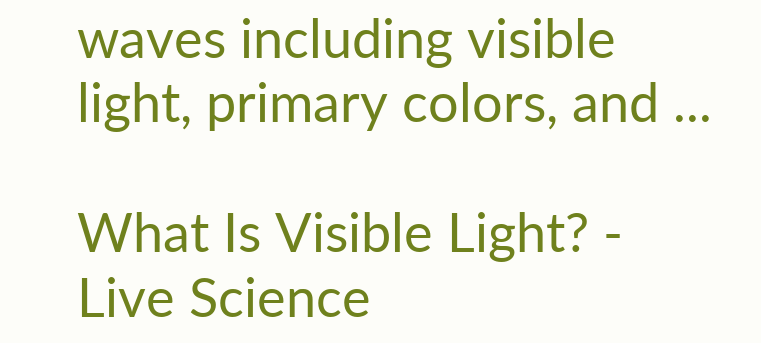waves including visible light, primary colors, and ...

What Is Visible Light? - Live Science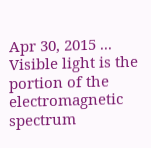Apr 30, 2015 ... Visible light is the portion of the electromagnetic spectrum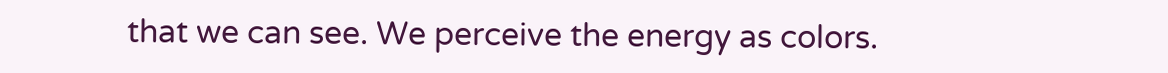that we can see. We perceive the energy as colors.